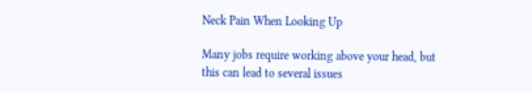Neck Pain When Looking Up

Many jobs require working above your head, but this can lead to several issues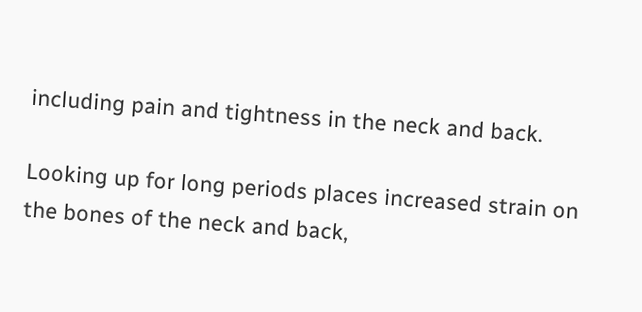including pain and tightness in the neck and back.

Looking up for long periods places increased strain on the bones of the neck and back,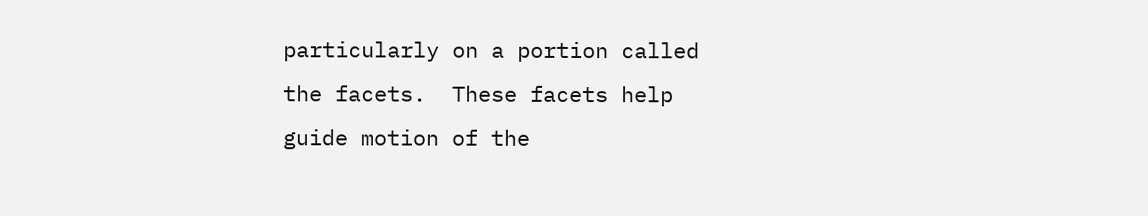particularly on a portion called the facets.  These facets help guide motion of the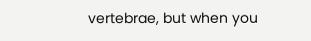vertebrae, but when you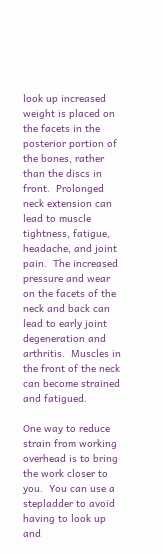look up increased weight is placed on the facets in the posterior portion of the bones, rather than the discs in front.  Prolonged neck extension can lead to muscle tightness, fatigue, headache, and joint pain.  The increased pressure and wear on the facets of the neck and back can lead to early joint degeneration and arthritis.  Muscles in the front of the neck can become strained and fatigued.

One way to reduce strain from working overhead is to bring the work closer to you.  You can use a stepladder to avoid having to look up and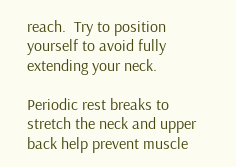reach.  Try to position yourself to avoid fully extending your neck.

Periodic rest breaks to stretch the neck and upper back help prevent muscle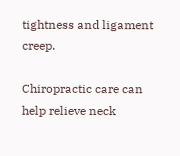tightness and ligament creep.

Chiropractic care can help relieve neck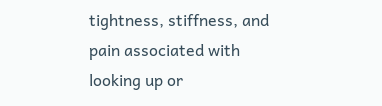tightness, stiffness, and pain associated with looking up or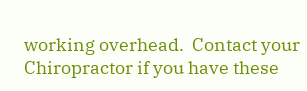working overhead.  Contact your Chiropractor if you have these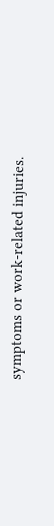symptoms or work-related injuries.